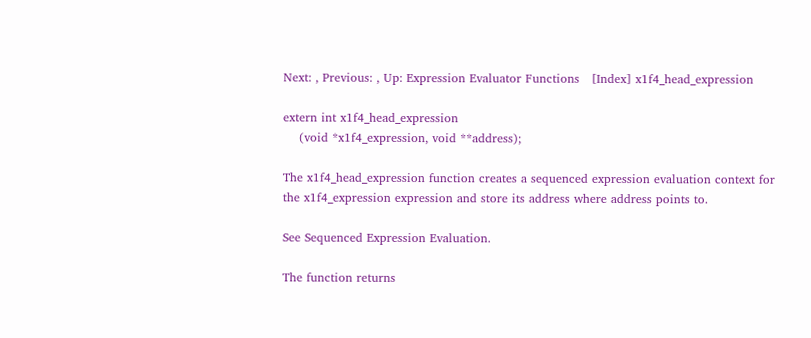Next: , Previous: , Up: Expression Evaluator Functions   [Index] x1f4_head_expression

extern int x1f4_head_expression
    (void *x1f4_expression, void **address);

The x1f4_head_expression function creates a sequenced expression evaluation context for the x1f4_expression expression and store its address where address points to.

See Sequenced Expression Evaluation.

The function returns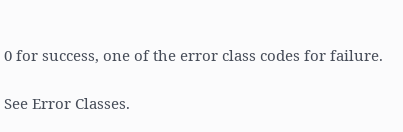0 for success, one of the error class codes for failure.

See Error Classes.